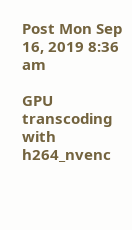Post Mon Sep 16, 2019 8:36 am

GPU transcoding with h264_nvenc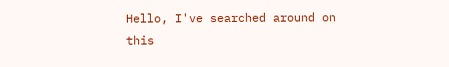Hello, I've searched around on this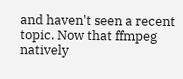and haven't seen a recent topic. Now that ffmpeg natively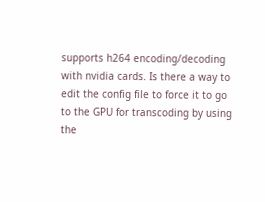supports h264 encoding/decoding with nvidia cards. Is there a way to edit the config file to force it to go to the GPU for transcoding by using the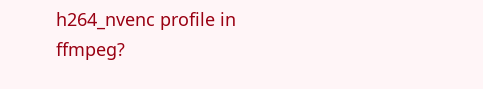h264_nvenc profile in ffmpeg?